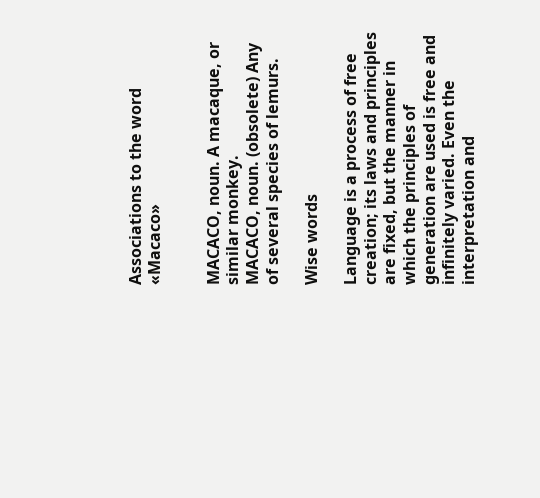Associations to the word «Macaco»


MACACO, noun. A macaque, or similar monkey.
MACACO, noun. (obsolete) Any of several species of lemurs.

Wise words

Language is a process of free creation; its laws and principles are fixed, but the manner in which the principles of generation are used is free and infinitely varied. Even the interpretation and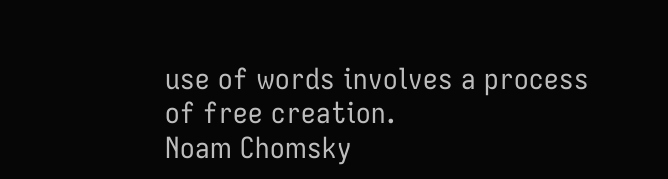use of words involves a process of free creation.
Noam Chomsky